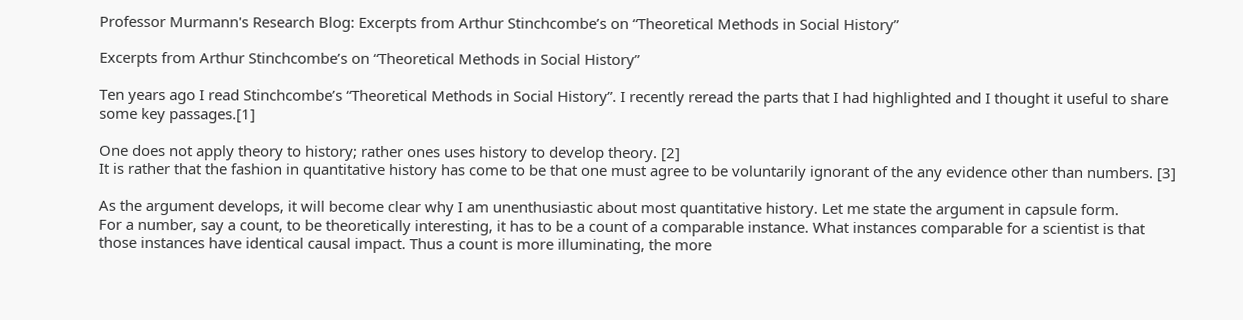Professor Murmann's Research Blog: Excerpts from Arthur Stinchcombe’s on “Theoretical Methods in Social History”

Excerpts from Arthur Stinchcombe’s on “Theoretical Methods in Social History”

Ten years ago I read Stinchcombe’s “Theoretical Methods in Social History”. I recently reread the parts that I had highlighted and I thought it useful to share some key passages.[1]

One does not apply theory to history; rather ones uses history to develop theory. [2]
It is rather that the fashion in quantitative history has come to be that one must agree to be voluntarily ignorant of the any evidence other than numbers. [3]

As the argument develops, it will become clear why I am unenthusiastic about most quantitative history. Let me state the argument in capsule form.
For a number, say a count, to be theoretically interesting, it has to be a count of a comparable instance. What instances comparable for a scientist is that those instances have identical causal impact. Thus a count is more illuminating, the more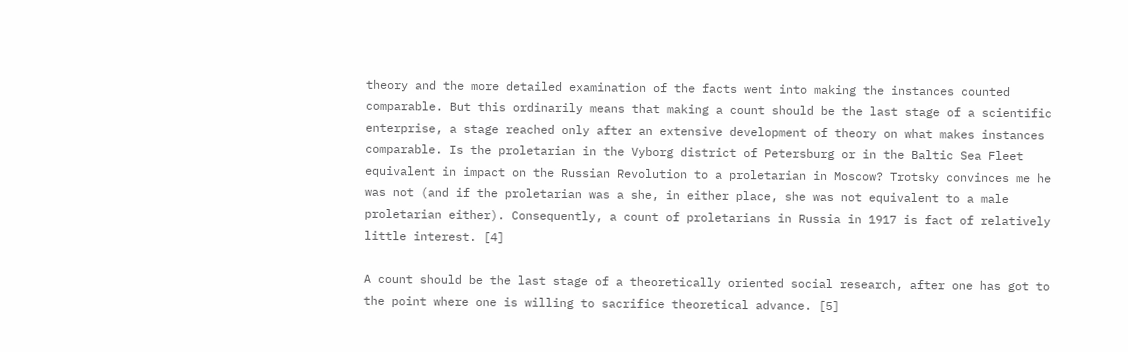theory and the more detailed examination of the facts went into making the instances counted comparable. But this ordinarily means that making a count should be the last stage of a scientific enterprise, a stage reached only after an extensive development of theory on what makes instances comparable. Is the proletarian in the Vyborg district of Petersburg or in the Baltic Sea Fleet equivalent in impact on the Russian Revolution to a proletarian in Moscow? Trotsky convinces me he was not (and if the proletarian was a she, in either place, she was not equivalent to a male proletarian either). Consequently, a count of proletarians in Russia in 1917 is fact of relatively little interest. [4]

A count should be the last stage of a theoretically oriented social research, after one has got to the point where one is willing to sacrifice theoretical advance. [5]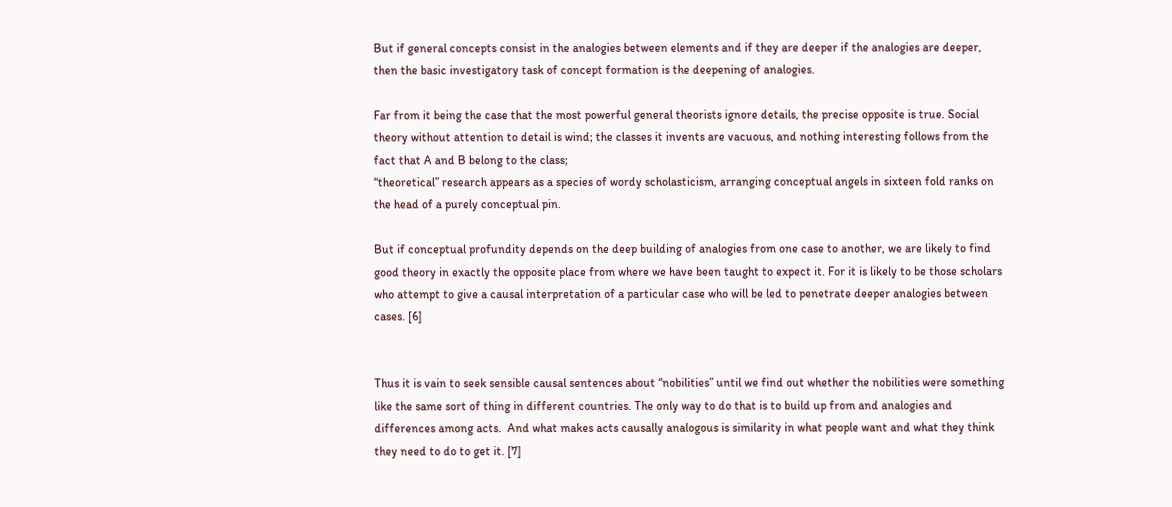But if general concepts consist in the analogies between elements and if they are deeper if the analogies are deeper, then the basic investigatory task of concept formation is the deepening of analogies.

Far from it being the case that the most powerful general theorists ignore details, the precise opposite is true. Social theory without attention to detail is wind; the classes it invents are vacuous, and nothing interesting follows from the fact that A and B belong to the class;
“theoretical” research appears as a species of wordy scholasticism, arranging conceptual angels in sixteen fold ranks on the head of a purely conceptual pin.

But if conceptual profundity depends on the deep building of analogies from one case to another, we are likely to find good theory in exactly the opposite place from where we have been taught to expect it. For it is likely to be those scholars who attempt to give a causal interpretation of a particular case who will be led to penetrate deeper analogies between cases. [6]


Thus it is vain to seek sensible causal sentences about “nobilities” until we find out whether the nobilities were something like the same sort of thing in different countries. The only way to do that is to build up from and analogies and differences among acts.  And what makes acts causally analogous is similarity in what people want and what they think they need to do to get it. [7]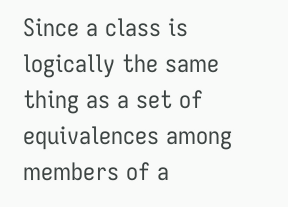Since a class is logically the same thing as a set of equivalences among members of a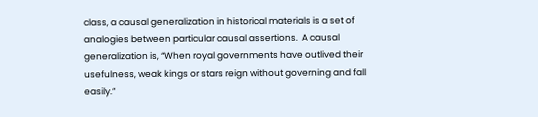class, a causal generalization in historical materials is a set of analogies between particular causal assertions.  A causal generalization is, “When royal governments have outlived their usefulness, weak kings or stars reign without governing and fall easily.”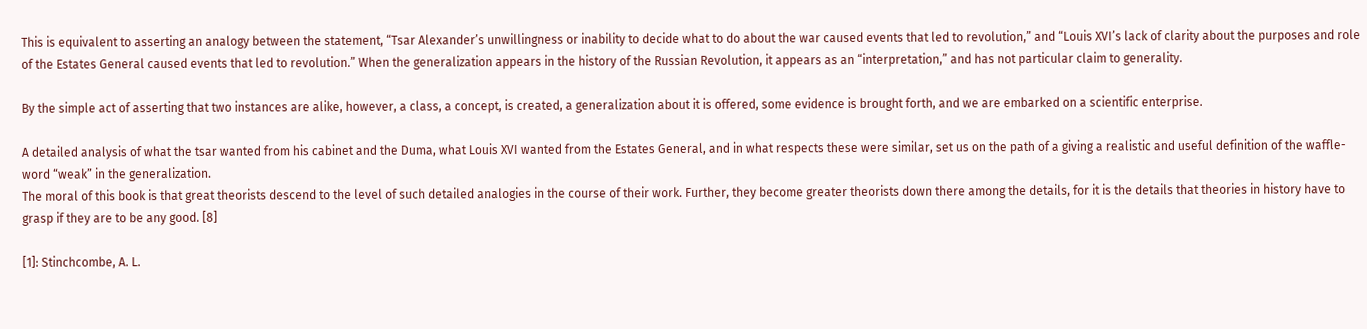This is equivalent to asserting an analogy between the statement, “Tsar Alexander’s unwillingness or inability to decide what to do about the war caused events that led to revolution,” and “Louis XVI’s lack of clarity about the purposes and role of the Estates General caused events that led to revolution.” When the generalization appears in the history of the Russian Revolution, it appears as an “interpretation,” and has not particular claim to generality.

By the simple act of asserting that two instances are alike, however, a class, a concept, is created, a generalization about it is offered, some evidence is brought forth, and we are embarked on a scientific enterprise.

A detailed analysis of what the tsar wanted from his cabinet and the Duma, what Louis XVI wanted from the Estates General, and in what respects these were similar, set us on the path of a giving a realistic and useful definition of the waffle-word “weak” in the generalization.
The moral of this book is that great theorists descend to the level of such detailed analogies in the course of their work. Further, they become greater theorists down there among the details, for it is the details that theories in history have to grasp if they are to be any good. [8]

[1]: Stinchcombe, A. L.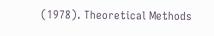(1978). Theoretical Methods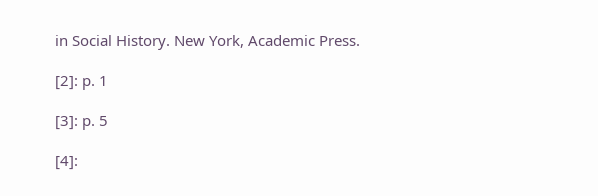in Social History. New York, Academic Press.

[2]: p. 1

[3]: p. 5

[4]: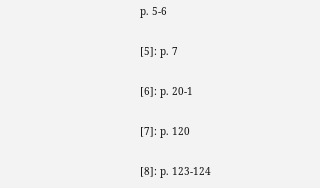p. 5-6

[5]: p. 7

[6]: p. 20-1

[7]: p. 120

[8]: p. 123-124